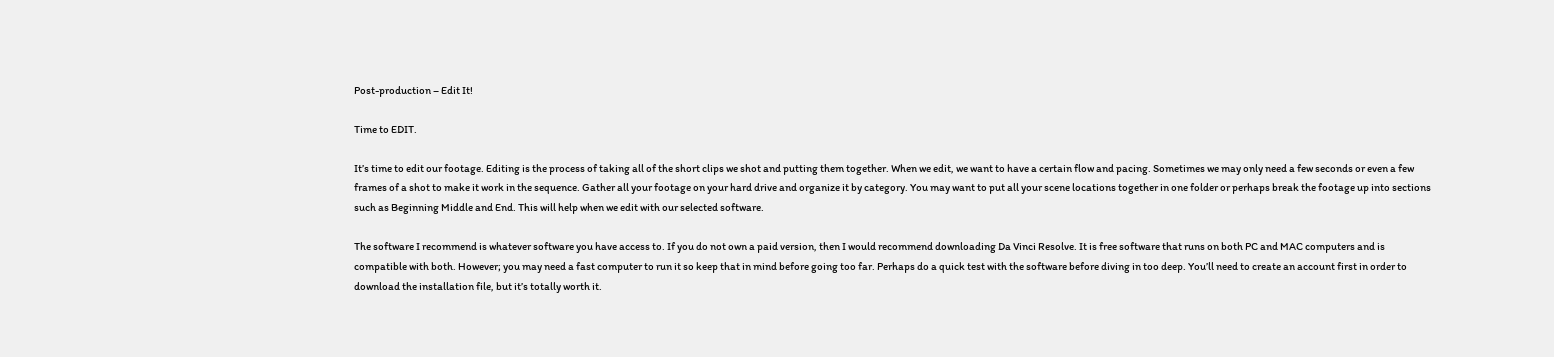Post-production – Edit It!

Time to EDIT.

It’s time to edit our footage. Editing is the process of taking all of the short clips we shot and putting them together. When we edit, we want to have a certain flow and pacing. Sometimes we may only need a few seconds or even a few frames of a shot to make it work in the sequence. Gather all your footage on your hard drive and organize it by category. You may want to put all your scene locations together in one folder or perhaps break the footage up into sections such as Beginning Middle and End. This will help when we edit with our selected software.

The software I recommend is whatever software you have access to. If you do not own a paid version, then I would recommend downloading Da Vinci Resolve. It is free software that runs on both PC and MAC computers and is compatible with both. However; you may need a fast computer to run it so keep that in mind before going too far. Perhaps do a quick test with the software before diving in too deep. You’ll need to create an account first in order to download the installation file, but it’s totally worth it.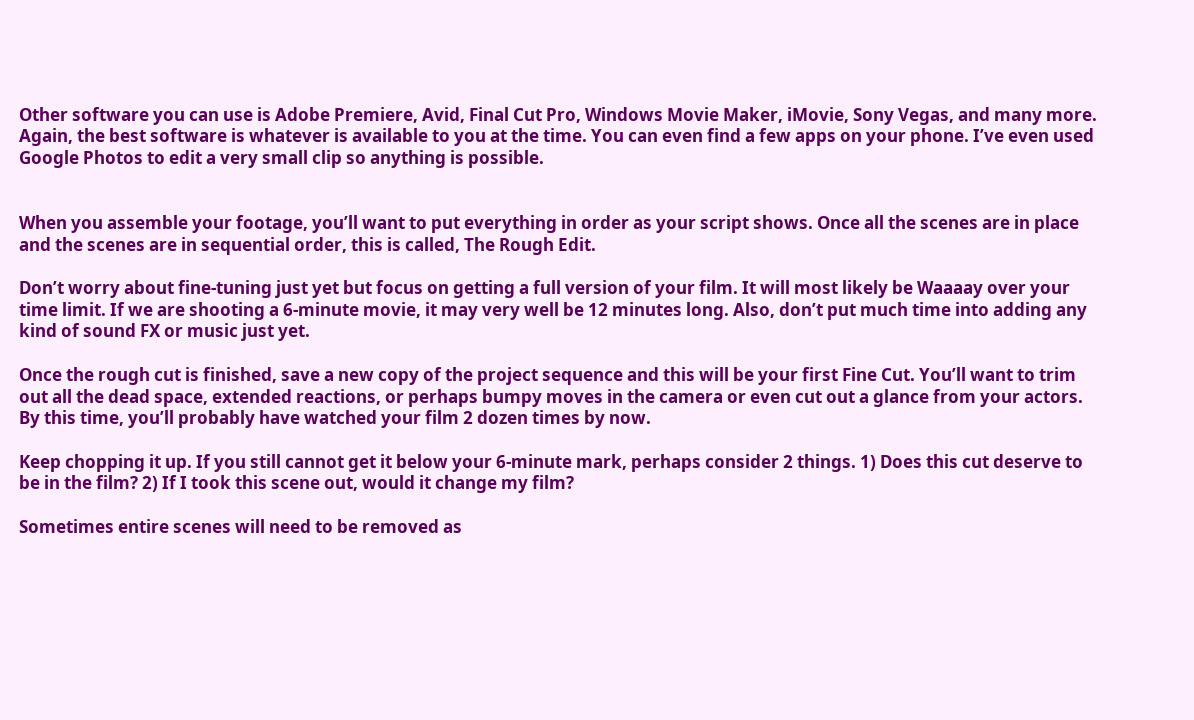Other software you can use is Adobe Premiere, Avid, Final Cut Pro, Windows Movie Maker, iMovie, Sony Vegas, and many more. Again, the best software is whatever is available to you at the time. You can even find a few apps on your phone. I’ve even used Google Photos to edit a very small clip so anything is possible.


When you assemble your footage, you’ll want to put everything in order as your script shows. Once all the scenes are in place and the scenes are in sequential order, this is called, The Rough Edit.

Don’t worry about fine-tuning just yet but focus on getting a full version of your film. It will most likely be Waaaay over your time limit. If we are shooting a 6-minute movie, it may very well be 12 minutes long. Also, don’t put much time into adding any kind of sound FX or music just yet.

Once the rough cut is finished, save a new copy of the project sequence and this will be your first Fine Cut. You’ll want to trim out all the dead space, extended reactions, or perhaps bumpy moves in the camera or even cut out a glance from your actors. By this time, you’ll probably have watched your film 2 dozen times by now.

Keep chopping it up. If you still cannot get it below your 6-minute mark, perhaps consider 2 things. 1) Does this cut deserve to be in the film? 2) If I took this scene out, would it change my film?

Sometimes entire scenes will need to be removed as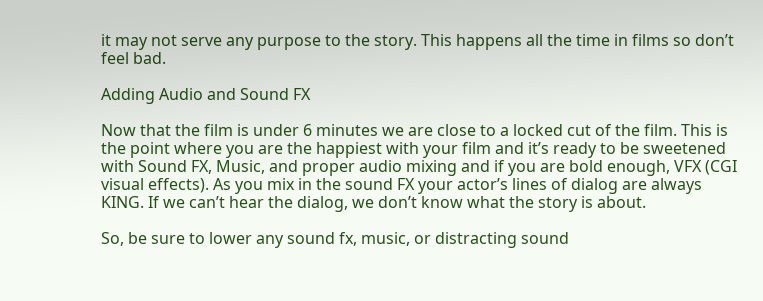it may not serve any purpose to the story. This happens all the time in films so don’t feel bad.

Adding Audio and Sound FX

Now that the film is under 6 minutes we are close to a locked cut of the film. This is the point where you are the happiest with your film and it’s ready to be sweetened with Sound FX, Music, and proper audio mixing and if you are bold enough, VFX (CGI visual effects). As you mix in the sound FX your actor’s lines of dialog are always KING. If we can’t hear the dialog, we don’t know what the story is about.

So, be sure to lower any sound fx, music, or distracting sound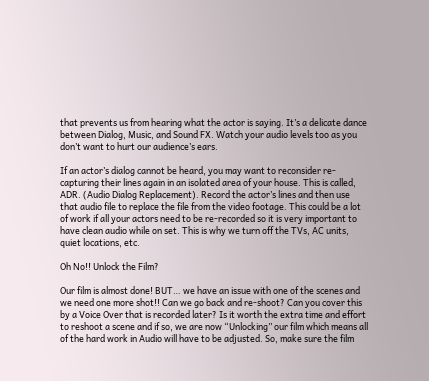that prevents us from hearing what the actor is saying. It’s a delicate dance between Dialog, Music, and Sound FX. Watch your audio levels too as you don’t want to hurt our audience’s ears.

If an actor’s dialog cannot be heard, you may want to reconsider re-capturing their lines again in an isolated area of your house. This is called, ADR. (Audio Dialog Replacement). Record the actor’s lines and then use that audio file to replace the file from the video footage. This could be a lot of work if all your actors need to be re-recorded so it is very important to have clean audio while on set. This is why we turn off the TVs, AC units, quiet locations, etc.

Oh No!! Unlock the Film?

Our film is almost done! BUT… we have an issue with one of the scenes and we need one more shot!! Can we go back and re-shoot? Can you cover this by a Voice Over that is recorded later? Is it worth the extra time and effort to reshoot a scene and if so, we are now “Unlocking” our film which means all of the hard work in Audio will have to be adjusted. So, make sure the film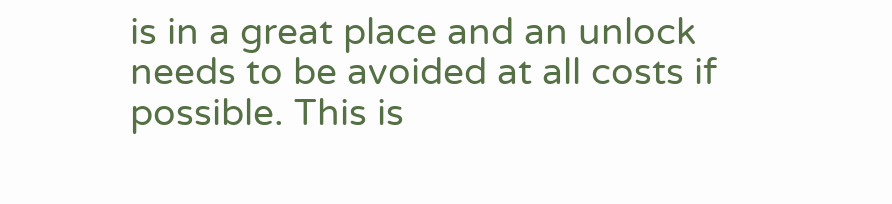is in a great place and an unlock needs to be avoided at all costs if possible. This is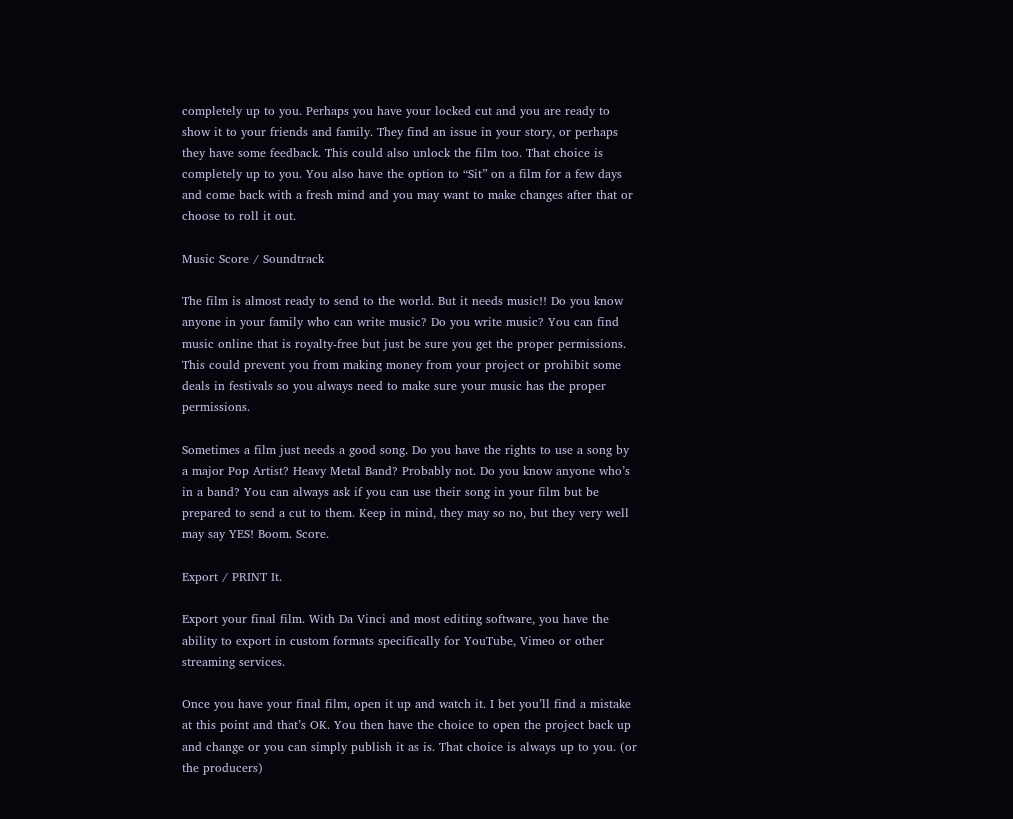completely up to you. Perhaps you have your locked cut and you are ready to show it to your friends and family. They find an issue in your story, or perhaps they have some feedback. This could also unlock the film too. That choice is completely up to you. You also have the option to “Sit” on a film for a few days and come back with a fresh mind and you may want to make changes after that or choose to roll it out.

Music Score / Soundtrack

The film is almost ready to send to the world. But it needs music!! Do you know anyone in your family who can write music? Do you write music? You can find music online that is royalty-free but just be sure you get the proper permissions. This could prevent you from making money from your project or prohibit some deals in festivals so you always need to make sure your music has the proper permissions.

Sometimes a film just needs a good song. Do you have the rights to use a song by a major Pop Artist? Heavy Metal Band? Probably not. Do you know anyone who’s in a band? You can always ask if you can use their song in your film but be prepared to send a cut to them. Keep in mind, they may so no, but they very well may say YES! Boom. Score.

Export / PRINT It.

Export your final film. With Da Vinci and most editing software, you have the ability to export in custom formats specifically for YouTube, Vimeo or other streaming services.

Once you have your final film, open it up and watch it. I bet you’ll find a mistake at this point and that’s OK. You then have the choice to open the project back up and change or you can simply publish it as is. That choice is always up to you. (or the producers)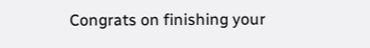Congrats on finishing your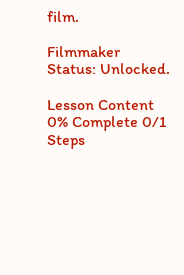film.

Filmmaker Status: Unlocked.

Lesson Content
0% Complete 0/1 Steps